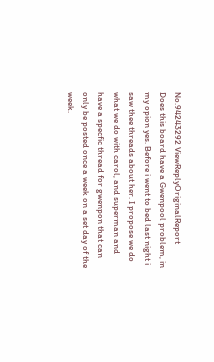No.94243292 ViewReplyOriginalReport
Does this board have a Gwenpool problem, in my opion yes. Before i went to bed last night i saw thee threads about her. I propose we do what we do with carol, and superman and have a specfic thread for gwenpon that can only be posted once a week on a set day of the week.